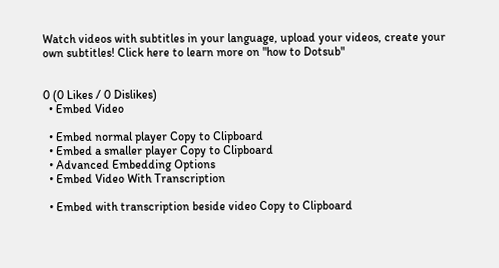Watch videos with subtitles in your language, upload your videos, create your own subtitles! Click here to learn more on "how to Dotsub"


0 (0 Likes / 0 Dislikes)
  • Embed Video

  • Embed normal player Copy to Clipboard
  • Embed a smaller player Copy to Clipboard
  • Advanced Embedding Options
  • Embed Video With Transcription

  • Embed with transcription beside video Copy to Clipboard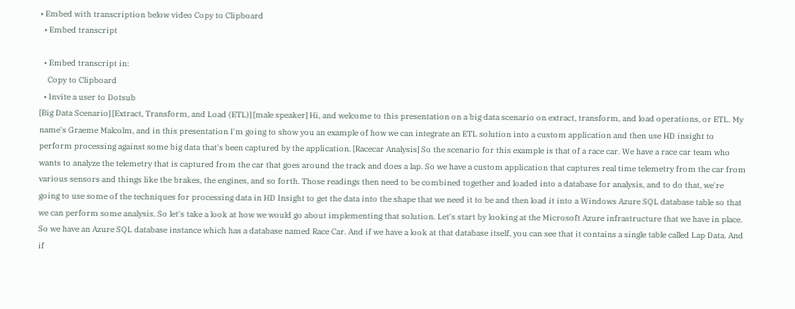• Embed with transcription below video Copy to Clipboard
  • Embed transcript

  • Embed transcript in:
    Copy to Clipboard
  • Invite a user to Dotsub
[Big Data Scenario] [Extract, Transform, and Load (ETL)] [male speaker] Hi, and welcome to this presentation on a big data scenario on extract, transform, and load operations, or ETL. My name's Graeme Malcolm, and in this presentation I'm going to show you an example of how we can integrate an ETL solution into a custom application and then use HD insight to perform processing against some big data that's been captured by the application. [Racecar Analysis] So the scenario for this example is that of a race car. We have a race car team who wants to analyze the telemetry that is captured from the car that goes around the track and does a lap. So we have a custom application that captures real time telemetry from the car from various sensors and things like the brakes, the engines, and so forth. Those readings then need to be combined together and loaded into a database for analysis, and to do that, we're going to use some of the techniques for processing data in HD Insight to get the data into the shape that we need it to be and then load it into a Windows Azure SQL database table so that we can perform some analysis. So let's take a look at how we would go about implementing that solution. Let's start by looking at the Microsoft Azure infrastructure that we have in place. So we have an Azure SQL database instance which has a database named Race Car. And if we have a look at that database itself, you can see that it contains a single table called Lap Data. And if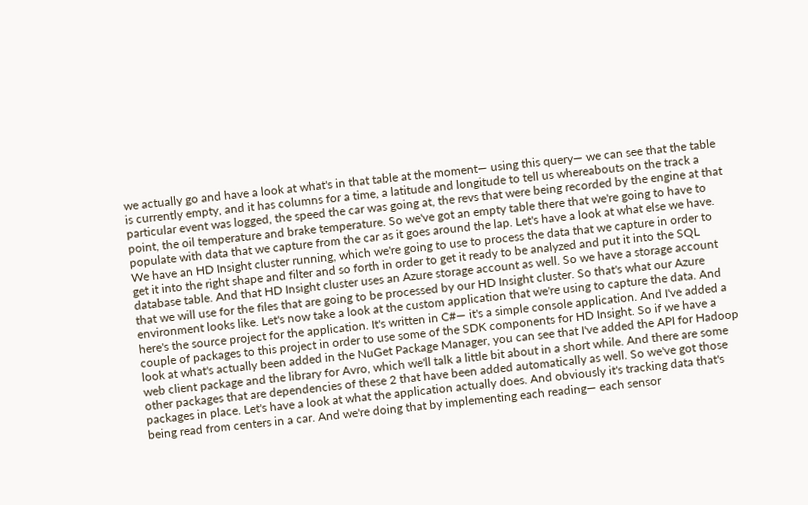we actually go and have a look at what's in that table at the moment— using this query— we can see that the table is currently empty, and it has columns for a time, a latitude and longitude to tell us whereabouts on the track a particular event was logged, the speed the car was going at, the revs that were being recorded by the engine at that point, the oil temperature and brake temperature. So we've got an empty table there that we're going to have to populate with data that we capture from the car as it goes around the lap. Let's have a look at what else we have. We have an HD Insight cluster running, which we're going to use to process the data that we capture in order to get it into the right shape and filter and so forth in order to get it ready to be analyzed and put it into the SQL database table. And that HD Insight cluster uses an Azure storage account as well. So we have a storage account that we will use for the files that are going to be processed by our HD Insight cluster. So that's what our Azure environment looks like. Let's now take a look at the custom application that we're using to capture the data. And here's the source project for the application. It's written in C#— it's a simple console application. And I've added a couple of packages to this project in order to use some of the SDK components for HD Insight. So if we have a look at what's actually been added in the NuGet Package Manager, you can see that I've added the API for Hadoop web client package and the library for Avro, which we'll talk a little bit about in a short while. And there are some other packages that are dependencies of these 2 that have been added automatically as well. So we've got those packages in place. Let's have a look at what the application actually does. And obviously it's tracking data that's being read from centers in a car. And we're doing that by implementing each reading— each sensor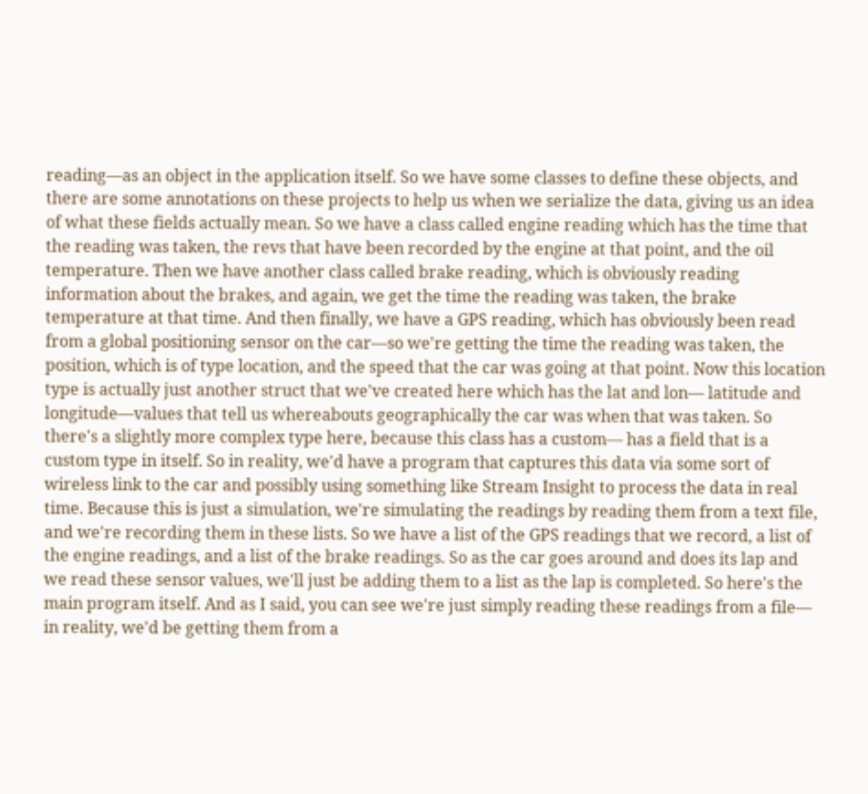reading—as an object in the application itself. So we have some classes to define these objects, and there are some annotations on these projects to help us when we serialize the data, giving us an idea of what these fields actually mean. So we have a class called engine reading which has the time that the reading was taken, the revs that have been recorded by the engine at that point, and the oil temperature. Then we have another class called brake reading, which is obviously reading information about the brakes, and again, we get the time the reading was taken, the brake temperature at that time. And then finally, we have a GPS reading, which has obviously been read from a global positioning sensor on the car—so we're getting the time the reading was taken, the position, which is of type location, and the speed that the car was going at that point. Now this location type is actually just another struct that we've created here which has the lat and lon— latitude and longitude—values that tell us whereabouts geographically the car was when that was taken. So there's a slightly more complex type here, because this class has a custom— has a field that is a custom type in itself. So in reality, we'd have a program that captures this data via some sort of wireless link to the car and possibly using something like Stream Insight to process the data in real time. Because this is just a simulation, we're simulating the readings by reading them from a text file, and we're recording them in these lists. So we have a list of the GPS readings that we record, a list of the engine readings, and a list of the brake readings. So as the car goes around and does its lap and we read these sensor values, we'll just be adding them to a list as the lap is completed. So here's the main program itself. And as I said, you can see we're just simply reading these readings from a file— in reality, we'd be getting them from a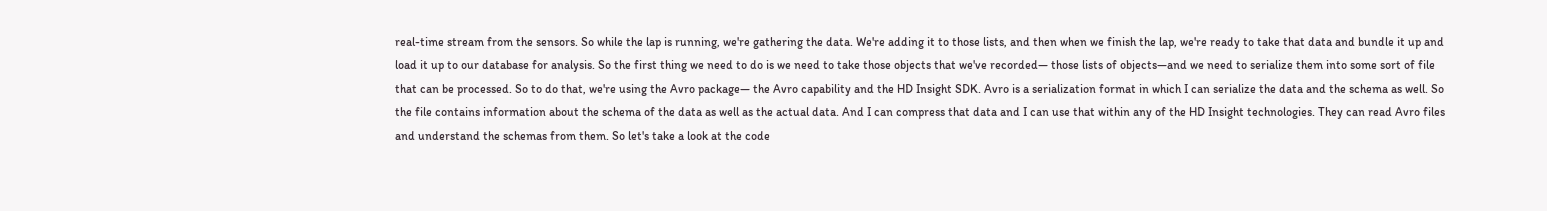real-time stream from the sensors. So while the lap is running, we're gathering the data. We're adding it to those lists, and then when we finish the lap, we're ready to take that data and bundle it up and load it up to our database for analysis. So the first thing we need to do is we need to take those objects that we've recorded— those lists of objects—and we need to serialize them into some sort of file that can be processed. So to do that, we're using the Avro package— the Avro capability and the HD Insight SDK. Avro is a serialization format in which I can serialize the data and the schema as well. So the file contains information about the schema of the data as well as the actual data. And I can compress that data and I can use that within any of the HD Insight technologies. They can read Avro files and understand the schemas from them. So let's take a look at the code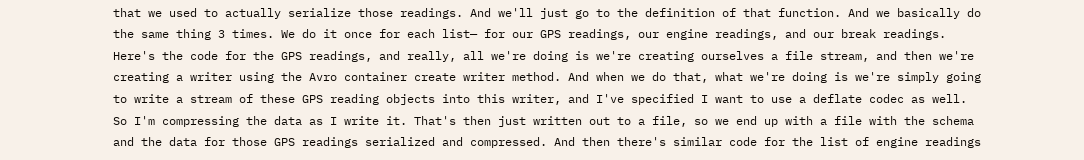that we used to actually serialize those readings. And we'll just go to the definition of that function. And we basically do the same thing 3 times. We do it once for each list— for our GPS readings, our engine readings, and our break readings. Here's the code for the GPS readings, and really, all we're doing is we're creating ourselves a file stream, and then we're creating a writer using the Avro container create writer method. And when we do that, what we're doing is we're simply going to write a stream of these GPS reading objects into this writer, and I've specified I want to use a deflate codec as well. So I'm compressing the data as I write it. That's then just written out to a file, so we end up with a file with the schema and the data for those GPS readings serialized and compressed. And then there's similar code for the list of engine readings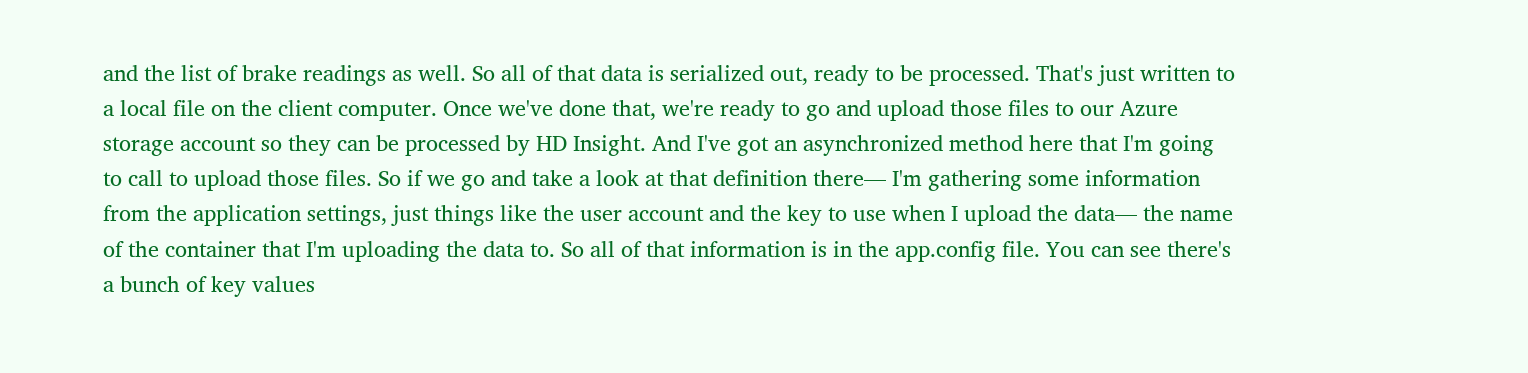and the list of brake readings as well. So all of that data is serialized out, ready to be processed. That's just written to a local file on the client computer. Once we've done that, we're ready to go and upload those files to our Azure storage account so they can be processed by HD Insight. And I've got an asynchronized method here that I'm going to call to upload those files. So if we go and take a look at that definition there— I'm gathering some information from the application settings, just things like the user account and the key to use when I upload the data— the name of the container that I'm uploading the data to. So all of that information is in the app.config file. You can see there's a bunch of key values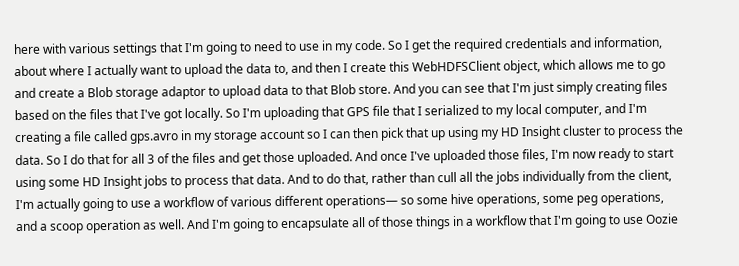here with various settings that I'm going to need to use in my code. So I get the required credentials and information, about where I actually want to upload the data to, and then I create this WebHDFSClient object, which allows me to go and create a Blob storage adaptor to upload data to that Blob store. And you can see that I'm just simply creating files based on the files that I've got locally. So I'm uploading that GPS file that I serialized to my local computer, and I'm creating a file called gps.avro in my storage account so I can then pick that up using my HD Insight cluster to process the data. So I do that for all 3 of the files and get those uploaded. And once I've uploaded those files, I'm now ready to start using some HD Insight jobs to process that data. And to do that, rather than cull all the jobs individually from the client, I'm actually going to use a workflow of various different operations— so some hive operations, some peg operations, and a scoop operation as well. And I'm going to encapsulate all of those things in a workflow that I'm going to use Oozie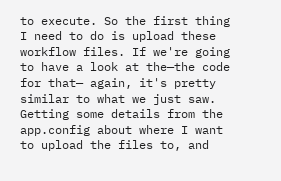to execute. So the first thing I need to do is upload these workflow files. If we're going to have a look at the—the code for that— again, it's pretty similar to what we just saw. Getting some details from the app.config about where I want to upload the files to, and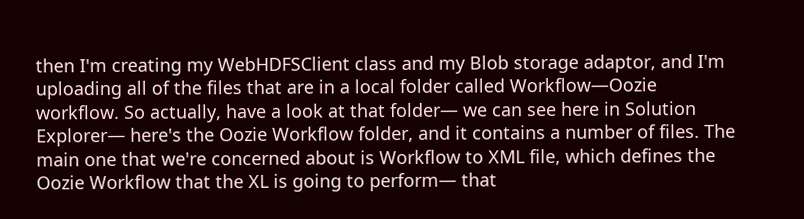then I'm creating my WebHDFSClient class and my Blob storage adaptor, and I'm uploading all of the files that are in a local folder called Workflow—Oozie workflow. So actually, have a look at that folder— we can see here in Solution Explorer— here's the Oozie Workflow folder, and it contains a number of files. The main one that we're concerned about is Workflow to XML file, which defines the Oozie Workflow that the XL is going to perform— that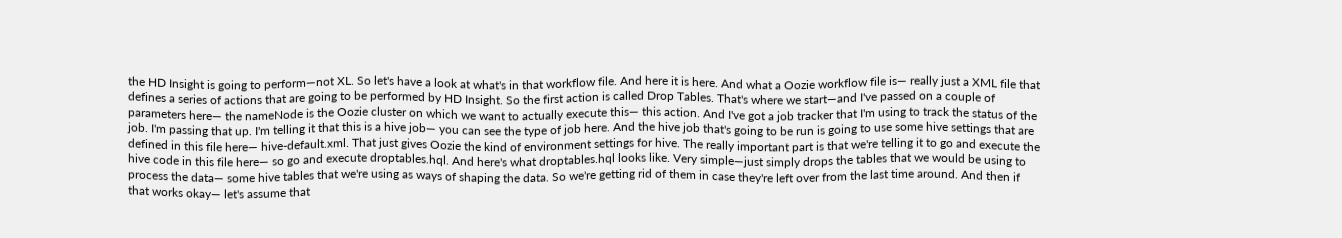the HD Insight is going to perform—not XL. So let's have a look at what's in that workflow file. And here it is here. And what a Oozie workflow file is— really just a XML file that defines a series of actions that are going to be performed by HD Insight. So the first action is called Drop Tables. That's where we start—and I've passed on a couple of parameters here— the nameNode is the Oozie cluster on which we want to actually execute this— this action. And I've got a job tracker that I'm using to track the status of the job. I'm passing that up. I'm telling it that this is a hive job— you can see the type of job here. And the hive job that's going to be run is going to use some hive settings that are defined in this file here— hive-default.xml. That just gives Oozie the kind of environment settings for hive. The really important part is that we're telling it to go and execute the hive code in this file here— so go and execute droptables.hql. And here's what droptables.hql looks like. Very simple—just simply drops the tables that we would be using to process the data— some hive tables that we're using as ways of shaping the data. So we're getting rid of them in case they're left over from the last time around. And then if that works okay— let's assume that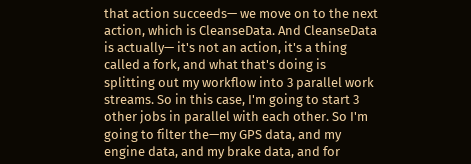that action succeeds— we move on to the next action, which is CleanseData. And CleanseData is actually— it's not an action, it's a thing called a fork, and what that's doing is splitting out my workflow into 3 parallel work streams. So in this case, I'm going to start 3 other jobs in parallel with each other. So I'm going to filter the—my GPS data, and my engine data, and my brake data, and for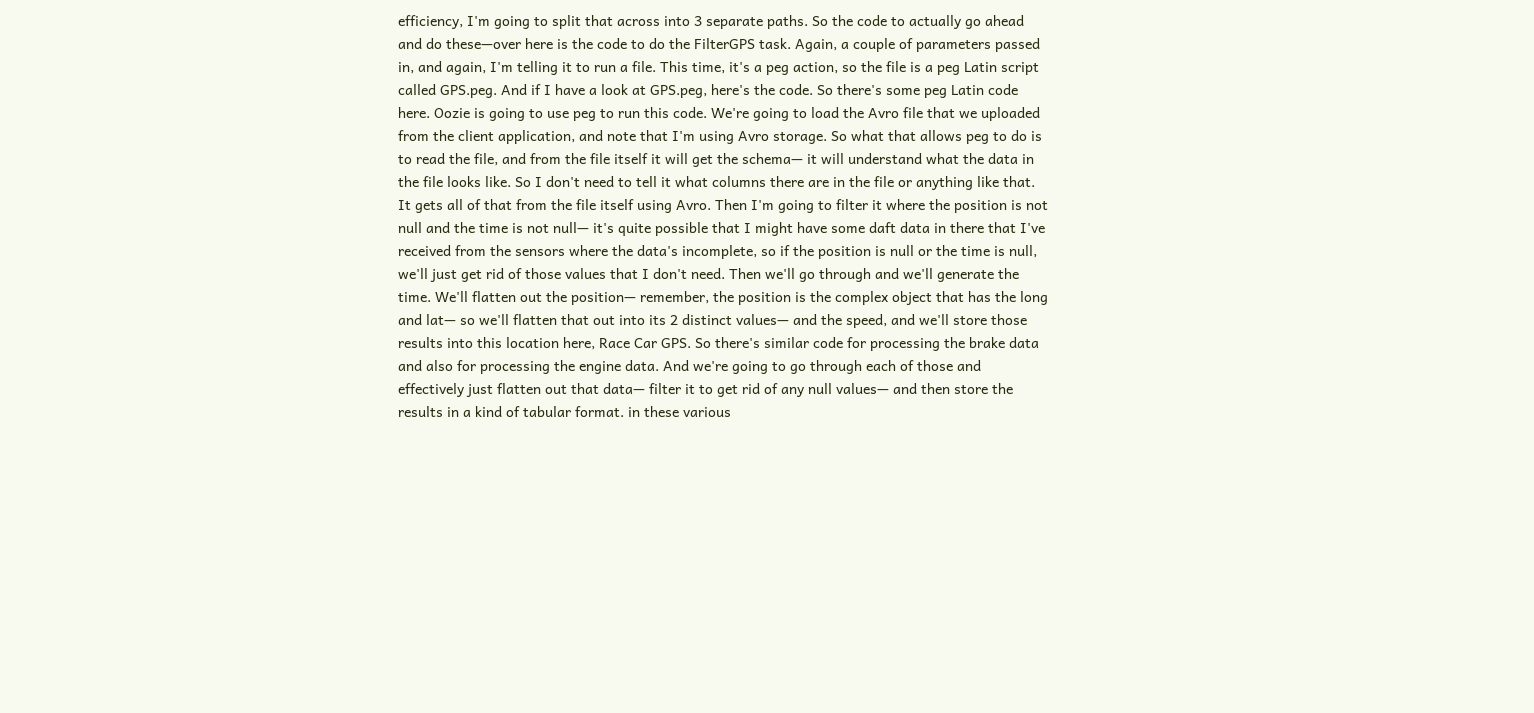efficiency, I'm going to split that across into 3 separate paths. So the code to actually go ahead and do these—over here is the code to do the FilterGPS task. Again, a couple of parameters passed in, and again, I'm telling it to run a file. This time, it's a peg action, so the file is a peg Latin script called GPS.peg. And if I have a look at GPS.peg, here's the code. So there's some peg Latin code here. Oozie is going to use peg to run this code. We're going to load the Avro file that we uploaded from the client application, and note that I'm using Avro storage. So what that allows peg to do is to read the file, and from the file itself it will get the schema— it will understand what the data in the file looks like. So I don't need to tell it what columns there are in the file or anything like that. It gets all of that from the file itself using Avro. Then I'm going to filter it where the position is not null and the time is not null— it's quite possible that I might have some daft data in there that I've received from the sensors where the data's incomplete, so if the position is null or the time is null, we'll just get rid of those values that I don't need. Then we'll go through and we'll generate the time. We'll flatten out the position— remember, the position is the complex object that has the long and lat— so we'll flatten that out into its 2 distinct values— and the speed, and we'll store those results into this location here, Race Car GPS. So there's similar code for processing the brake data and also for processing the engine data. And we're going to go through each of those and effectively just flatten out that data— filter it to get rid of any null values— and then store the results in a kind of tabular format. in these various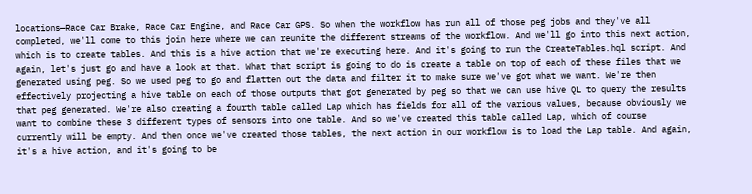locations—Race Car Brake, Race Car Engine, and Race Car GPS. So when the workflow has run all of those peg jobs and they've all completed, we'll come to this join here where we can reunite the different streams of the workflow. And we'll go into this next action, which is to create tables. And this is a hive action that we're executing here. And it's going to run the CreateTables.hql script. And again, let's just go and have a look at that. What that script is going to do is create a table on top of each of these files that we generated using peg. So we used peg to go and flatten out the data and filter it to make sure we've got what we want. We're then effectively projecting a hive table on each of those outputs that got generated by peg so that we can use hive QL to query the results that peg generated. We're also creating a fourth table called Lap which has fields for all of the various values, because obviously we want to combine these 3 different types of sensors into one table. And so we've created this table called Lap, which of course currently will be empty. And then once we've created those tables, the next action in our workflow is to load the Lap table. And again, it's a hive action, and it's going to be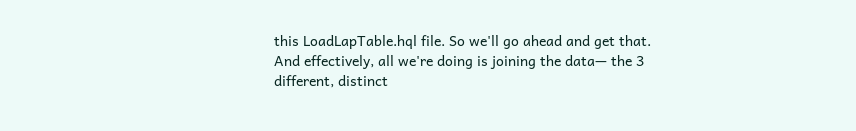this LoadLapTable.hql file. So we'll go ahead and get that. And effectively, all we're doing is joining the data— the 3 different, distinct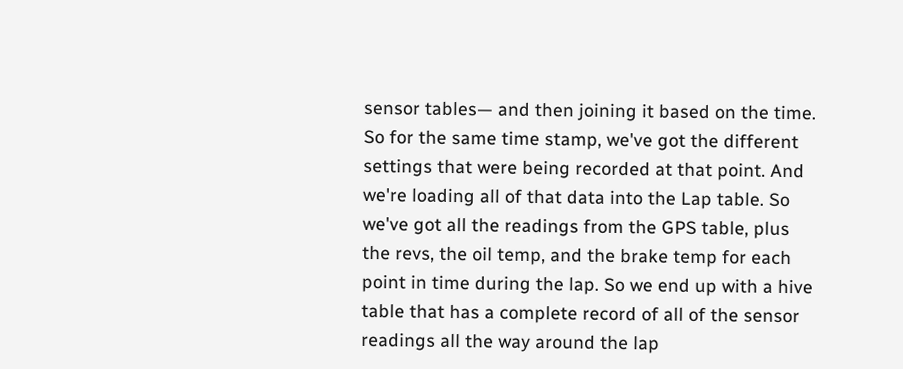sensor tables— and then joining it based on the time. So for the same time stamp, we've got the different settings that were being recorded at that point. And we're loading all of that data into the Lap table. So we've got all the readings from the GPS table, plus the revs, the oil temp, and the brake temp for each point in time during the lap. So we end up with a hive table that has a complete record of all of the sensor readings all the way around the lap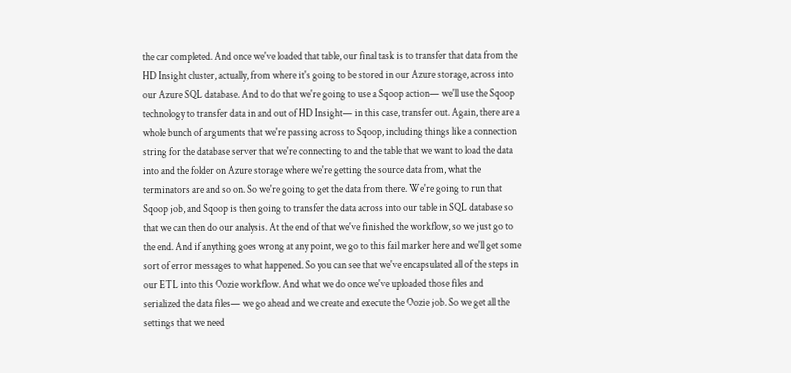the car completed. And once we've loaded that table, our final task is to transfer that data from the HD Insight cluster, actually, from where it's going to be stored in our Azure storage, across into our Azure SQL database. And to do that we're going to use a Sqoop action— we'll use the Sqoop technology to transfer data in and out of HD Insight— in this case, transfer out. Again, there are a whole bunch of arguments that we're passing across to Sqoop, including things like a connection string for the database server that we're connecting to and the table that we want to load the data into and the folder on Azure storage where we're getting the source data from, what the terminators are and so on. So we're going to get the data from there. We're going to run that Sqoop job, and Sqoop is then going to transfer the data across into our table in SQL database so that we can then do our analysis. At the end of that we've finished the workflow, so we just go to the end. And if anything goes wrong at any point, we go to this fail marker here and we'll get some sort of error messages to what happened. So you can see that we've encapsulated all of the steps in our ETL into this Oozie workflow. And what we do once we've uploaded those files and serialized the data files— we go ahead and we create and execute the Oozie job. So we get all the settings that we need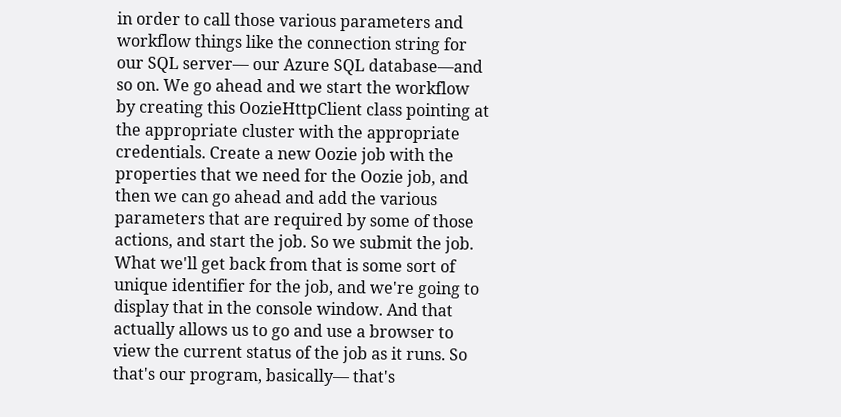in order to call those various parameters and workflow things like the connection string for our SQL server— our Azure SQL database—and so on. We go ahead and we start the workflow by creating this OozieHttpClient class pointing at the appropriate cluster with the appropriate credentials. Create a new Oozie job with the properties that we need for the Oozie job, and then we can go ahead and add the various parameters that are required by some of those actions, and start the job. So we submit the job. What we'll get back from that is some sort of unique identifier for the job, and we're going to display that in the console window. And that actually allows us to go and use a browser to view the current status of the job as it runs. So that's our program, basically— that's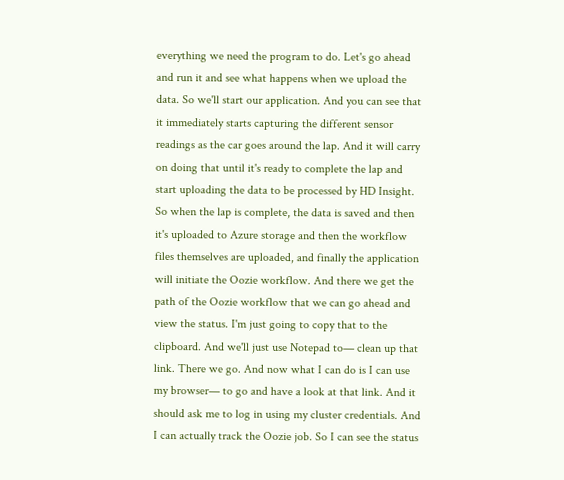everything we need the program to do. Let's go ahead and run it and see what happens when we upload the data. So we'll start our application. And you can see that it immediately starts capturing the different sensor readings as the car goes around the lap. And it will carry on doing that until it's ready to complete the lap and start uploading the data to be processed by HD Insight. So when the lap is complete, the data is saved and then it's uploaded to Azure storage and then the workflow files themselves are uploaded, and finally the application will initiate the Oozie workflow. And there we get the path of the Oozie workflow that we can go ahead and view the status. I'm just going to copy that to the clipboard. And we'll just use Notepad to— clean up that link. There we go. And now what I can do is I can use my browser— to go and have a look at that link. And it should ask me to log in using my cluster credentials. And I can actually track the Oozie job. So I can see the status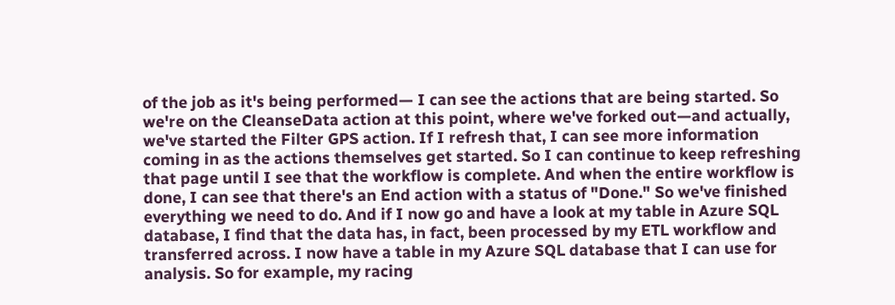of the job as it's being performed— I can see the actions that are being started. So we're on the CleanseData action at this point, where we've forked out—and actually, we've started the Filter GPS action. If I refresh that, I can see more information coming in as the actions themselves get started. So I can continue to keep refreshing that page until I see that the workflow is complete. And when the entire workflow is done, I can see that there's an End action with a status of "Done." So we've finished everything we need to do. And if I now go and have a look at my table in Azure SQL database, I find that the data has, in fact, been processed by my ETL workflow and transferred across. I now have a table in my Azure SQL database that I can use for analysis. So for example, my racing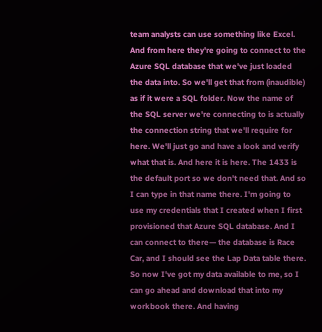team analysts can use something like Excel. And from here they're going to connect to the Azure SQL database that we've just loaded the data into. So we'll get that from (inaudible) as if it were a SQL folder. Now the name of the SQL server we're connecting to is actually the connection string that we'll require for here. We'll just go and have a look and verify what that is. And here it is here. The 1433 is the default port so we don't need that. And so I can type in that name there. I'm going to use my credentials that I created when I first provisioned that Azure SQL database. And I can connect to there— the database is Race Car, and I should see the Lap Data table there. So now I've got my data available to me, so I can go ahead and download that into my workbook there. And having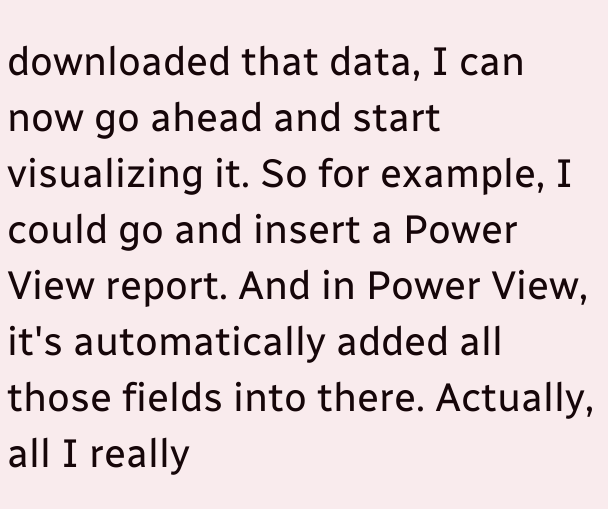downloaded that data, I can now go ahead and start visualizing it. So for example, I could go and insert a Power View report. And in Power View, it's automatically added all those fields into there. Actually, all I really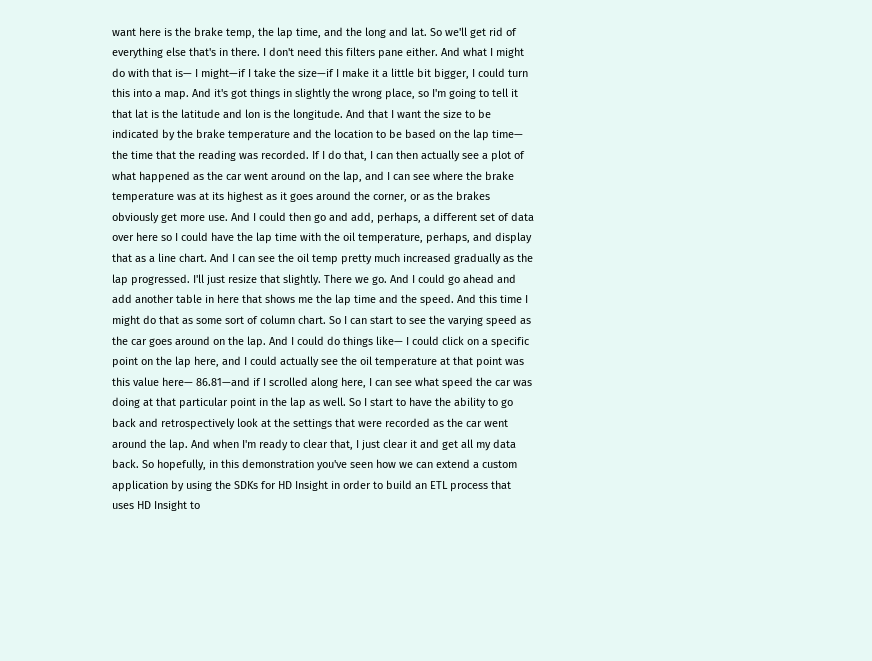want here is the brake temp, the lap time, and the long and lat. So we'll get rid of everything else that's in there. I don't need this filters pane either. And what I might do with that is— I might—if I take the size—if I make it a little bit bigger, I could turn this into a map. And it's got things in slightly the wrong place, so I'm going to tell it that lat is the latitude and lon is the longitude. And that I want the size to be indicated by the brake temperature and the location to be based on the lap time— the time that the reading was recorded. If I do that, I can then actually see a plot of what happened as the car went around on the lap, and I can see where the brake temperature was at its highest as it goes around the corner, or as the brakes obviously get more use. And I could then go and add, perhaps, a different set of data over here so I could have the lap time with the oil temperature, perhaps, and display that as a line chart. And I can see the oil temp pretty much increased gradually as the lap progressed. I'll just resize that slightly. There we go. And I could go ahead and add another table in here that shows me the lap time and the speed. And this time I might do that as some sort of column chart. So I can start to see the varying speed as the car goes around on the lap. And I could do things like— I could click on a specific point on the lap here, and I could actually see the oil temperature at that point was this value here— 86.81—and if I scrolled along here, I can see what speed the car was doing at that particular point in the lap as well. So I start to have the ability to go back and retrospectively look at the settings that were recorded as the car went around the lap. And when I'm ready to clear that, I just clear it and get all my data back. So hopefully, in this demonstration you've seen how we can extend a custom application by using the SDKs for HD Insight in order to build an ETL process that uses HD Insight to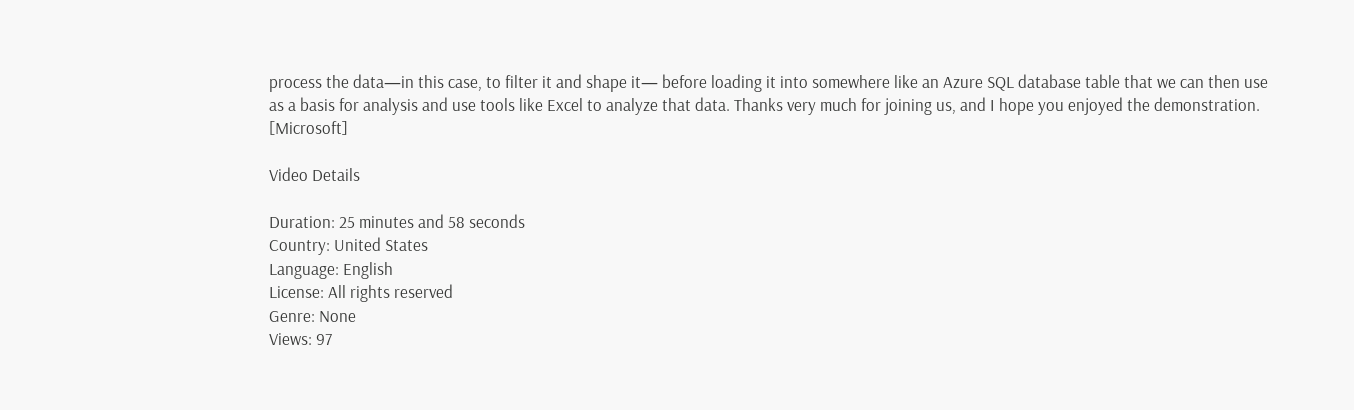process the data—in this case, to filter it and shape it— before loading it into somewhere like an Azure SQL database table that we can then use as a basis for analysis and use tools like Excel to analyze that data. Thanks very much for joining us, and I hope you enjoyed the demonstration. [Microsoft]

Video Details

Duration: 25 minutes and 58 seconds
Country: United States
Language: English
License: All rights reserved
Genre: None
Views: 97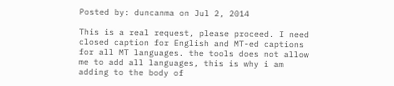Posted by: duncanma on Jul 2, 2014

This is a real request, please proceed. I need closed caption for English and MT-ed captions for all MT languages. the tools does not allow me to add all languages, this is why i am adding to the body of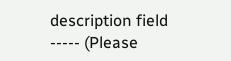description field ----- (Please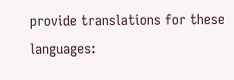provide translations for these languages: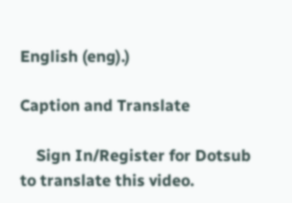English (eng).)

Caption and Translate

    Sign In/Register for Dotsub to translate this video.